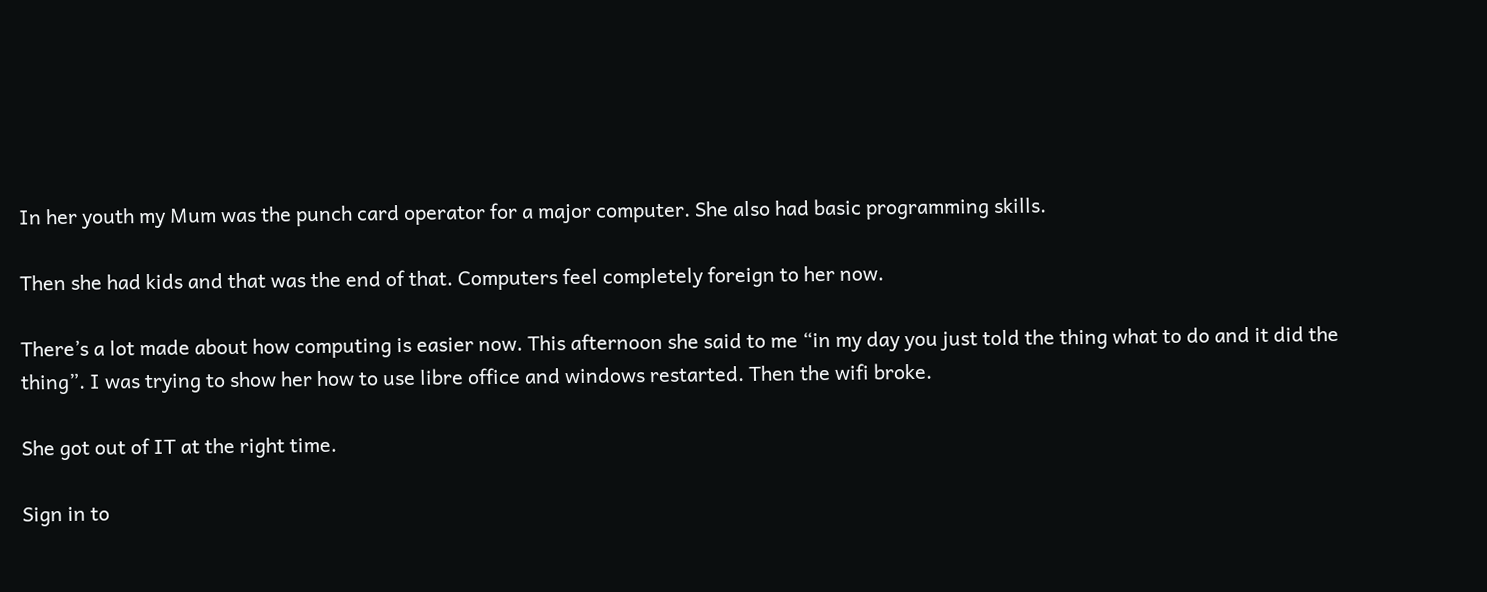In her youth my Mum was the punch card operator for a major computer. She also had basic programming skills.

Then she had kids and that was the end of that. Computers feel completely foreign to her now.

There’s a lot made about how computing is easier now. This afternoon she said to me “in my day you just told the thing what to do and it did the thing”. I was trying to show her how to use libre office and windows restarted. Then the wifi broke.

She got out of IT at the right time.

Sign in to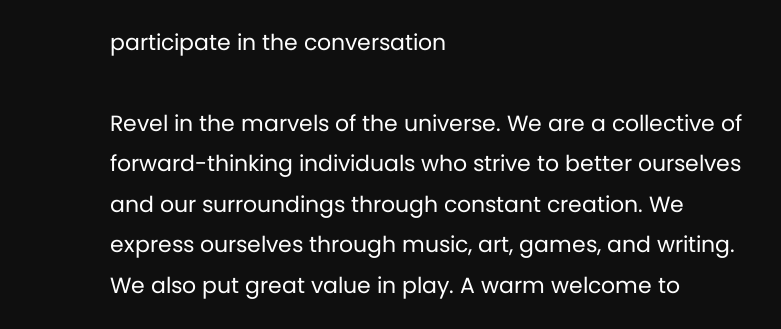participate in the conversation

Revel in the marvels of the universe. We are a collective of forward-thinking individuals who strive to better ourselves and our surroundings through constant creation. We express ourselves through music, art, games, and writing. We also put great value in play. A warm welcome to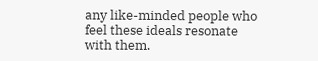any like-minded people who feel these ideals resonate with them.